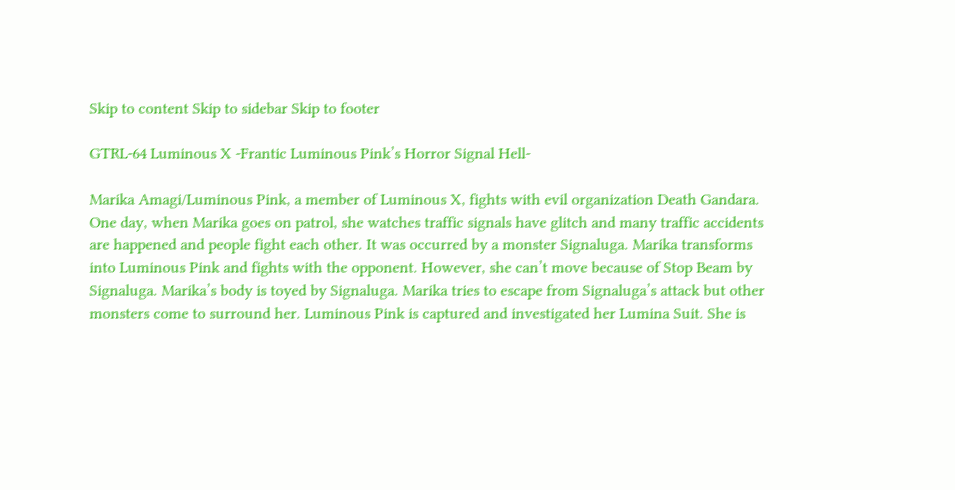Skip to content Skip to sidebar Skip to footer

GTRL-64 Luminous X -Frantic Luminous Pink’s Horror Signal Hell-

Marika Amagi/Luminous Pink, a member of Luminous X, fights with evil organization Death Gandara. One day, when Marika goes on patrol, she watches traffic signals have glitch and many traffic accidents are happened and people fight each other. It was occurred by a monster Signaluga. Marika transforms into Luminous Pink and fights with the opponent. However, she can’t move because of Stop Beam by Signaluga. Marika’s body is toyed by Signaluga. Marika tries to escape from Signaluga’s attack but other monsters come to surround her. Luminous Pink is captured and investigated her Lumina Suit. She is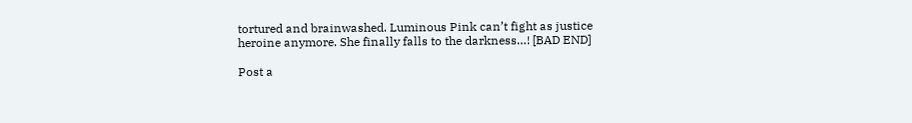tortured and brainwashed. Luminous Pink can’t fight as justice heroine anymore. She finally falls to the darkness…! [BAD END]

Post a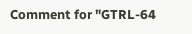Comment for "GTRL-64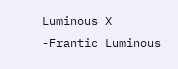Luminous X -Frantic Luminous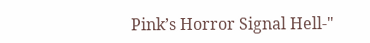Pink’s Horror Signal Hell-"